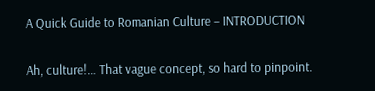A Quick Guide to Romanian Culture – INTRODUCTION

Ah, culture!… That vague concept, so hard to pinpoint.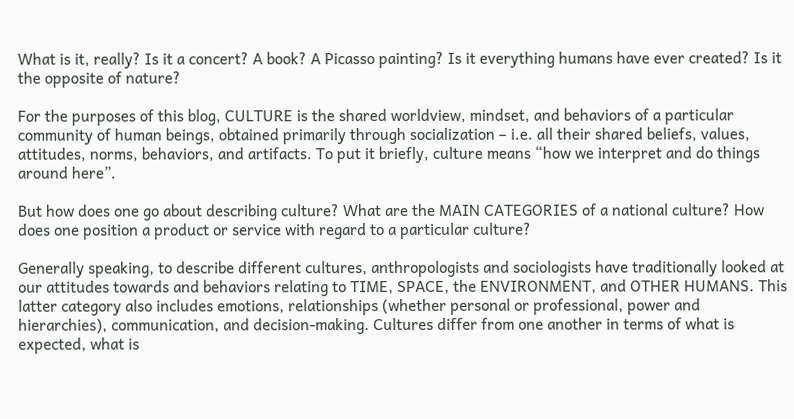What is it, really? Is it a concert? A book? A Picasso painting? Is it everything humans have ever created? Is it the opposite of nature?

For the purposes of this blog, CULTURE is the shared worldview, mindset, and behaviors of a particular community of human beings, obtained primarily through socialization – i.e. all their shared beliefs, values, attitudes, norms, behaviors, and artifacts. To put it briefly, culture means “how we interpret and do things around here”.

But how does one go about describing culture? What are the MAIN CATEGORIES of a national culture? How does one position a product or service with regard to a particular culture?

Generally speaking, to describe different cultures, anthropologists and sociologists have traditionally looked at our attitudes towards and behaviors relating to TIME, SPACE, the ENVIRONMENT, and OTHER HUMANS. This latter category also includes emotions, relationships (whether personal or professional, power and hierarchies), communication, and decision-making. Cultures differ from one another in terms of what is expected, what is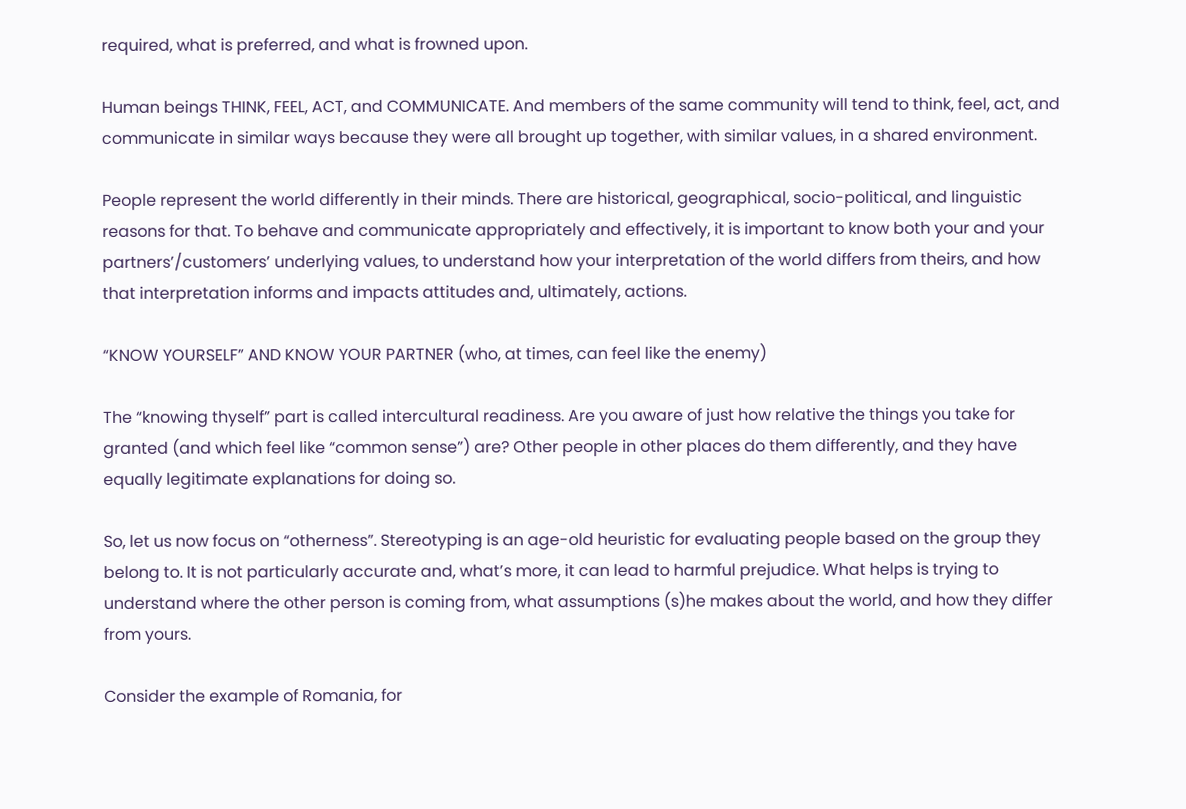required, what is preferred, and what is frowned upon.

Human beings THINK, FEEL, ACT, and COMMUNICATE. And members of the same community will tend to think, feel, act, and communicate in similar ways because they were all brought up together, with similar values, in a shared environment.

People represent the world differently in their minds. There are historical, geographical, socio-political, and linguistic reasons for that. To behave and communicate appropriately and effectively, it is important to know both your and your partners’/customers’ underlying values, to understand how your interpretation of the world differs from theirs, and how that interpretation informs and impacts attitudes and, ultimately, actions.

“KNOW YOURSELF” AND KNOW YOUR PARTNER (who, at times, can feel like the enemy)

The “knowing thyself” part is called intercultural readiness. Are you aware of just how relative the things you take for granted (and which feel like “common sense”) are? Other people in other places do them differently, and they have equally legitimate explanations for doing so.

So, let us now focus on “otherness”. Stereotyping is an age-old heuristic for evaluating people based on the group they belong to. It is not particularly accurate and, what’s more, it can lead to harmful prejudice. What helps is trying to understand where the other person is coming from, what assumptions (s)he makes about the world, and how they differ from yours.

Consider the example of Romania, for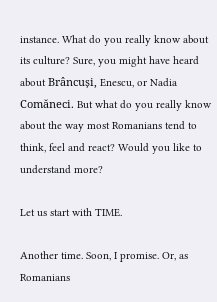instance. What do you really know about its culture? Sure, you might have heard about Brâncuși, Enescu, or Nadia Comăneci. But what do you really know about the way most Romanians tend to think, feel and react? Would you like to understand more?

Let us start with TIME.

Another time. Soon, I promise. Or, as Romanians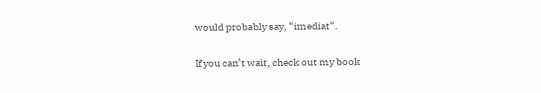would probably say, “imediat“.

If you can’t wait, check out my book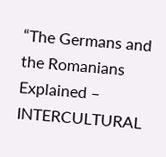“The Germans and the Romanians Explained – INTERCULTURAL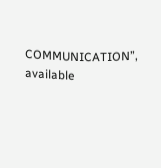COMMUNICATION”, available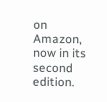on Amazon, now in its second edition.